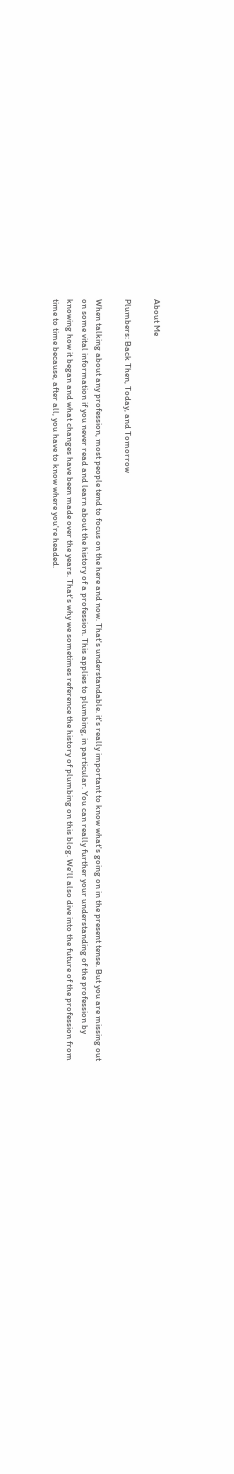About Me

Plumbers: Back Then, Today, and Tomorrow

When talking about any profession, most people tend to focus on the here and now. That's understandable. it's really important to know what's going on in the present tense. But you are missing out on some vital information if you never read and learn about the history of a profession. This applies to plumbing, in particular. You can really further your understanding of the profession by knowing how it began and what changes have been made over the years. That's why we sometimes reference the history of plumbing on this blog. We'll also dive into the future of the profession from time to time because, after all, you have to know where you're headed.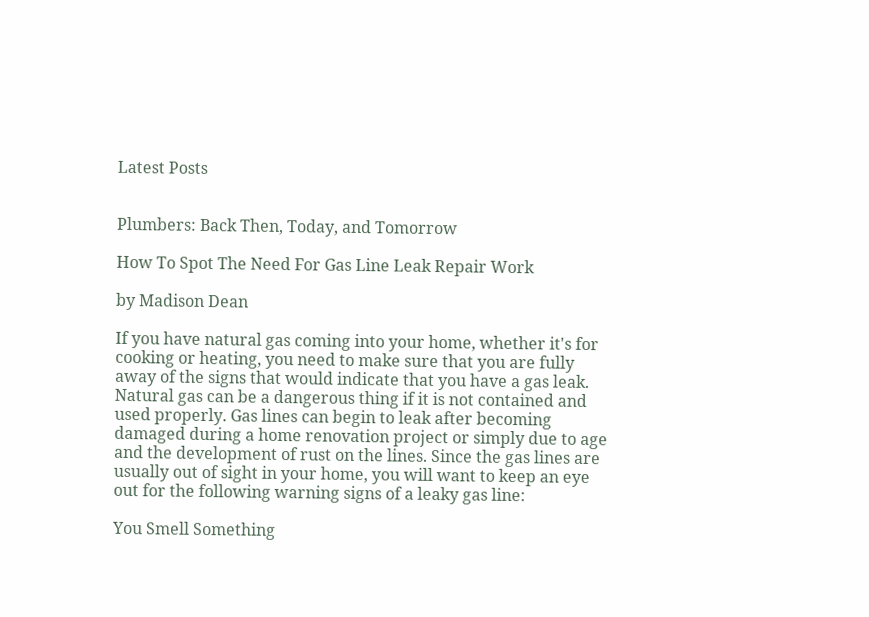Latest Posts


Plumbers: Back Then, Today, and Tomorrow

How To Spot The Need For Gas Line Leak Repair Work

by Madison Dean

If you have natural gas coming into your home, whether it's for cooking or heating, you need to make sure that you are fully away of the signs that would indicate that you have a gas leak. Natural gas can be a dangerous thing if it is not contained and used properly. Gas lines can begin to leak after becoming damaged during a home renovation project or simply due to age and the development of rust on the lines. Since the gas lines are usually out of sight in your home, you will want to keep an eye out for the following warning signs of a leaky gas line:

You Smell Something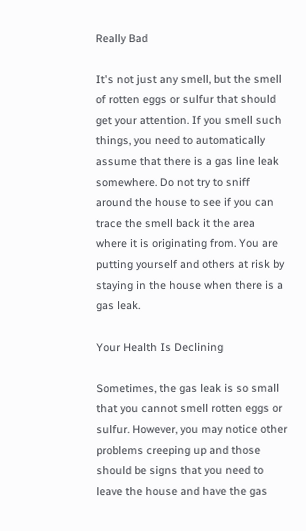Really Bad

It's not just any smell, but the smell of rotten eggs or sulfur that should get your attention. If you smell such things, you need to automatically assume that there is a gas line leak somewhere. Do not try to sniff around the house to see if you can trace the smell back it the area where it is originating from. You are putting yourself and others at risk by staying in the house when there is a gas leak.

Your Health Is Declining

Sometimes, the gas leak is so small that you cannot smell rotten eggs or sulfur. However, you may notice other problems creeping up and those should be signs that you need to leave the house and have the gas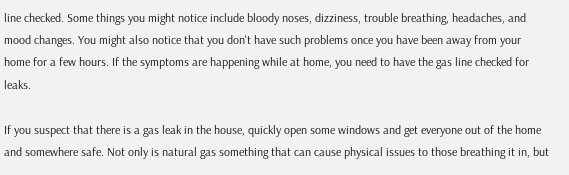line checked. Some things you might notice include bloody noses, dizziness, trouble breathing, headaches, and mood changes. You might also notice that you don't have such problems once you have been away from your home for a few hours. If the symptoms are happening while at home, you need to have the gas line checked for leaks.

If you suspect that there is a gas leak in the house, quickly open some windows and get everyone out of the home and somewhere safe. Not only is natural gas something that can cause physical issues to those breathing it in, but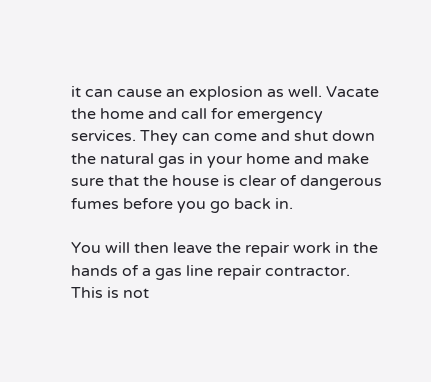it can cause an explosion as well. Vacate the home and call for emergency services. They can come and shut down the natural gas in your home and make sure that the house is clear of dangerous fumes before you go back in.

You will then leave the repair work in the hands of a gas line repair contractor. This is not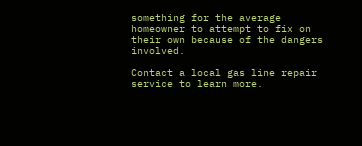something for the average homeowner to attempt to fix on their own because of the dangers involved.

Contact a local gas line repair service to learn more.